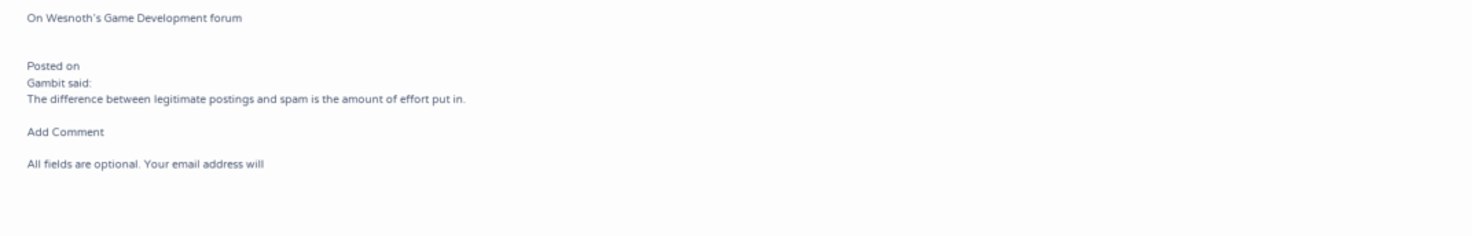On Wesnoth’s Game Development forum


Posted on
Gambit said:
The difference between legitimate postings and spam is the amount of effort put in.

Add Comment

All fields are optional. Your email address will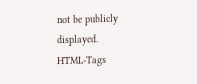not be publicly displayed.
HTML-Tags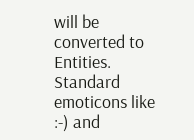will be converted to Entities.
Standard emoticons like :-) and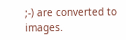;-) are converted to images.